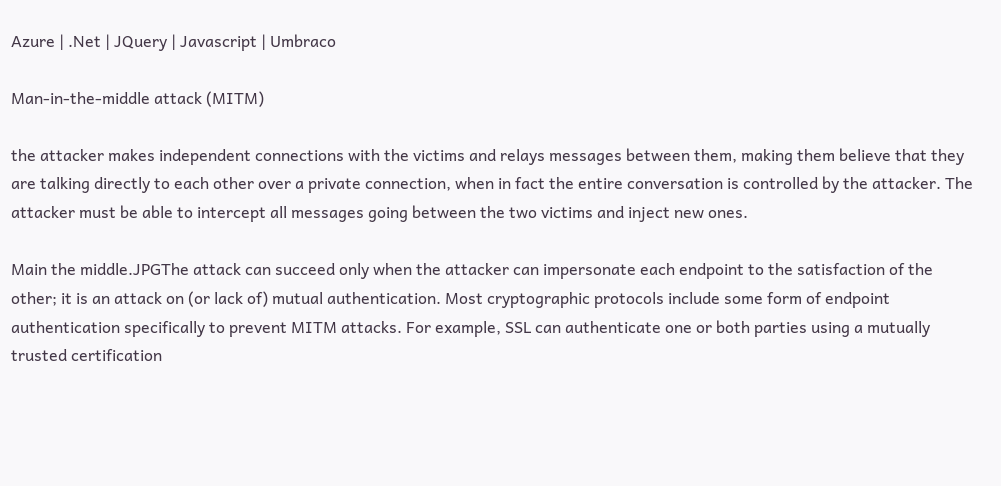Azure | .Net | JQuery | Javascript | Umbraco

Man-in-the-middle attack (MITM)

the attacker makes independent connections with the victims and relays messages between them, making them believe that they are talking directly to each other over a private connection, when in fact the entire conversation is controlled by the attacker. The attacker must be able to intercept all messages going between the two victims and inject new ones.

Main the middle.JPGThe attack can succeed only when the attacker can impersonate each endpoint to the satisfaction of the other; it is an attack on (or lack of) mutual authentication. Most cryptographic protocols include some form of endpoint authentication specifically to prevent MITM attacks. For example, SSL can authenticate one or both parties using a mutually trusted certification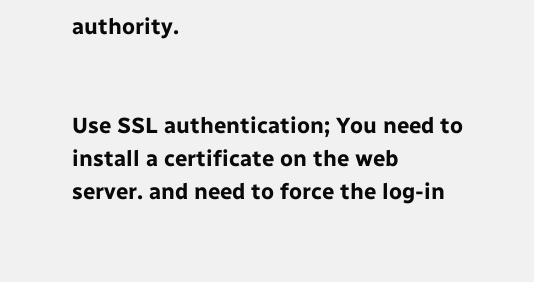authority.


Use SSL authentication; You need to install a certificate on the web server. and need to force the log-in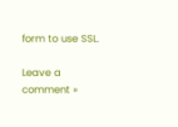form to use SSL.

Leave a comment »